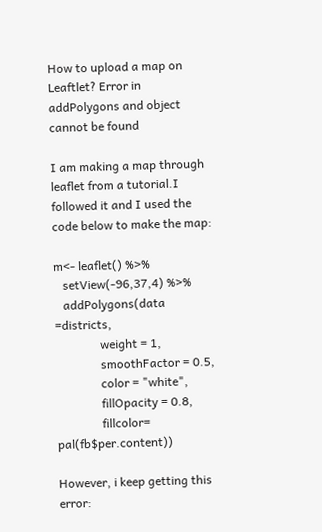How to upload a map on Leaftlet? Error in addPolygons and object cannot be found

I am making a map through leaflet from a tutorial.I followed it and I used the code below to make the map:

m<- leaflet() %>%
   setView(-96,37,4) %>%
   addPolygons(data =districts,
               weight = 1,
               smoothFactor = 0.5,
               color = "white",
               fillOpacity = 0.8,
               fillcolor= pal(fb$per.content))

However, i keep getting this error: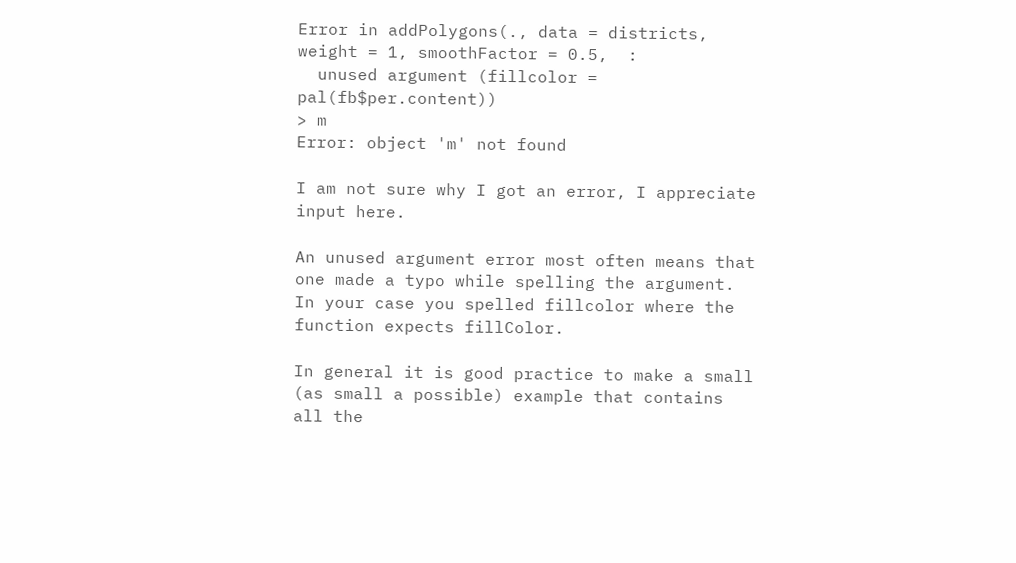Error in addPolygons(., data = districts, weight = 1, smoothFactor = 0.5,  :
  unused argument (fillcolor = pal(fb$per.content))
> m
Error: object 'm' not found

I am not sure why I got an error, I appreciate input here.

An unused argument error most often means that one made a typo while spelling the argument.
In your case you spelled fillcolor where the function expects fillColor.

In general it is good practice to make a small (as small a possible) example that contains all the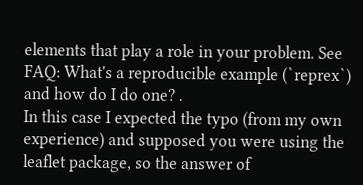elements that play a role in your problem. See FAQ: What's a reproducible example (`reprex`) and how do I do one? .
In this case I expected the typo (from my own experience) and supposed you were using the leaflet package, so the answer of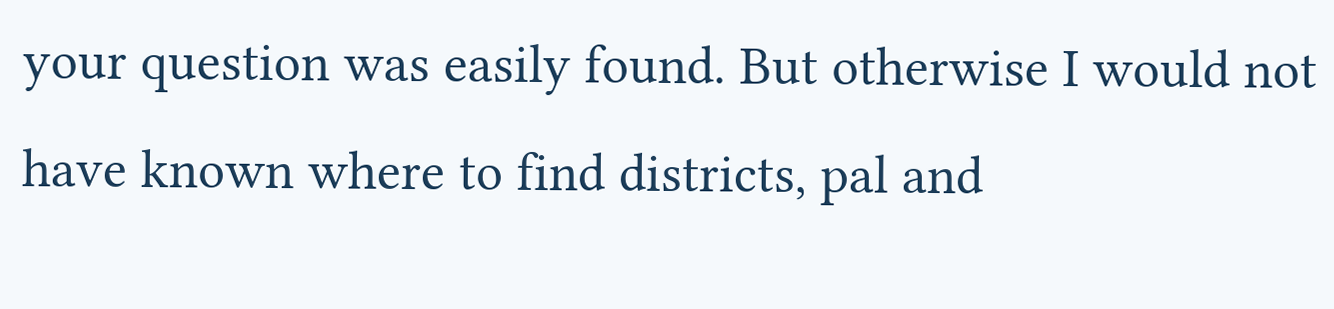your question was easily found. But otherwise I would not have known where to find districts, pal and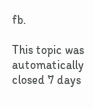fb.

This topic was automatically closed 7 days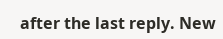after the last reply. New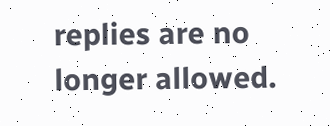replies are no longer allowed.